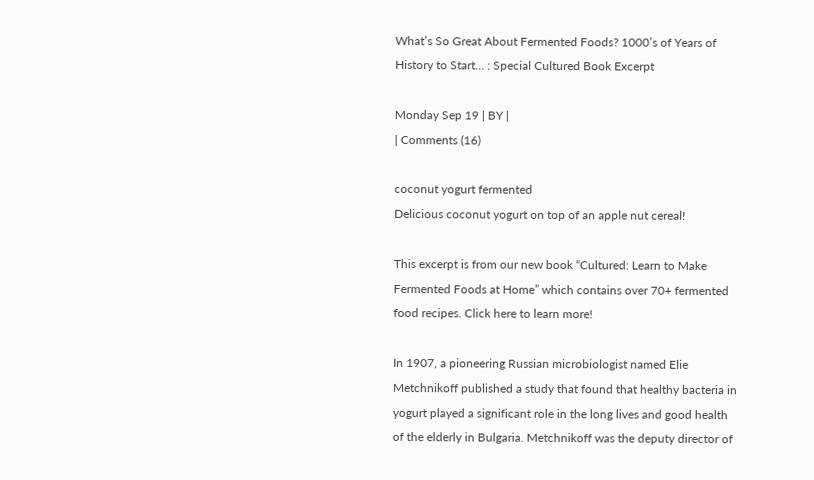What’s So Great About Fermented Foods? 1000’s of Years of History to Start… : Special Cultured Book Excerpt

Monday Sep 19 | BY |
| Comments (16)

coconut yogurt fermented
Delicious coconut yogurt on top of an apple nut cereal!

This excerpt is from our new book “Cultured: Learn to Make Fermented Foods at Home” which contains over 70+ fermented food recipes. Click here to learn more!

In 1907, a pioneering Russian microbiologist named Elie Metchnikoff published a study that found that healthy bacteria in yogurt played a significant role in the long lives and good health of the elderly in Bulgaria. Metchnikoff was the deputy director of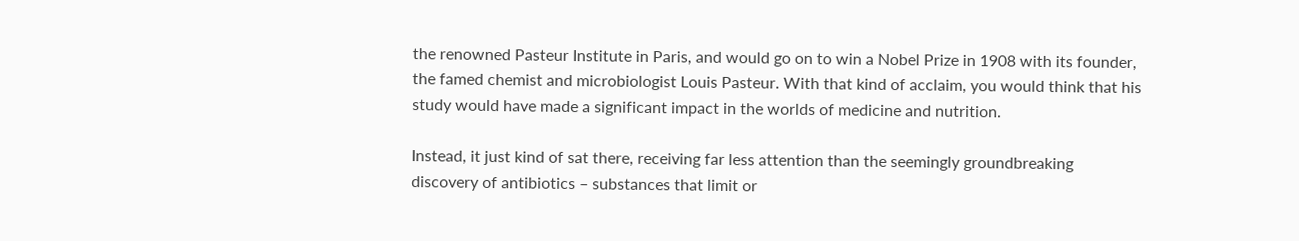the renowned Pasteur Institute in Paris, and would go on to win a Nobel Prize in 1908 with its founder, the famed chemist and microbiologist Louis Pasteur. With that kind of acclaim, you would think that his study would have made a significant impact in the worlds of medicine and nutrition.

Instead, it just kind of sat there, receiving far less attention than the seemingly groundbreaking discovery of antibiotics – substances that limit or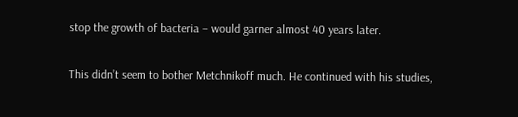stop the growth of bacteria – would garner almost 40 years later.

This didn’t seem to bother Metchnikoff much. He continued with his studies,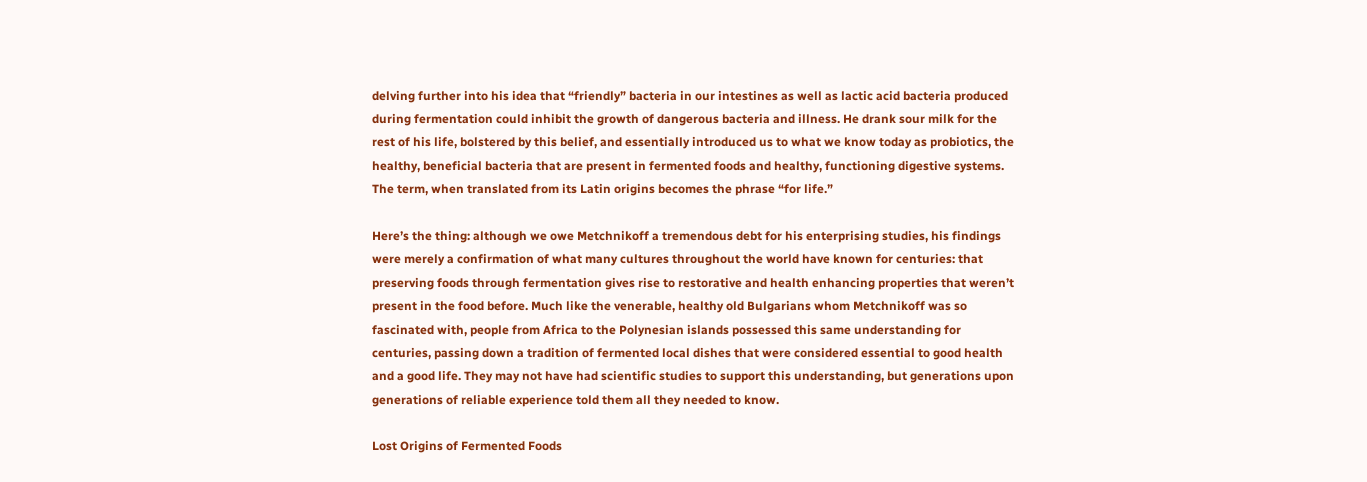delving further into his idea that “friendly” bacteria in our intestines as well as lactic acid bacteria produced during fermentation could inhibit the growth of dangerous bacteria and illness. He drank sour milk for the rest of his life, bolstered by this belief, and essentially introduced us to what we know today as probiotics, the healthy, beneficial bacteria that are present in fermented foods and healthy, functioning digestive systems. The term, when translated from its Latin origins becomes the phrase “for life.”

Here’s the thing: although we owe Metchnikoff a tremendous debt for his enterprising studies, his findings were merely a confirmation of what many cultures throughout the world have known for centuries: that preserving foods through fermentation gives rise to restorative and health enhancing properties that weren’t present in the food before. Much like the venerable, healthy old Bulgarians whom Metchnikoff was so fascinated with, people from Africa to the Polynesian islands possessed this same understanding for centuries, passing down a tradition of fermented local dishes that were considered essential to good health and a good life. They may not have had scientific studies to support this understanding, but generations upon generations of reliable experience told them all they needed to know.

Lost Origins of Fermented Foods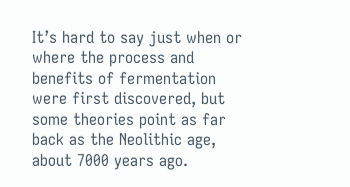It’s hard to say just when or where the process and benefits of fermentation were first discovered, but some theories point as far back as the Neolithic age, about 7000 years ago.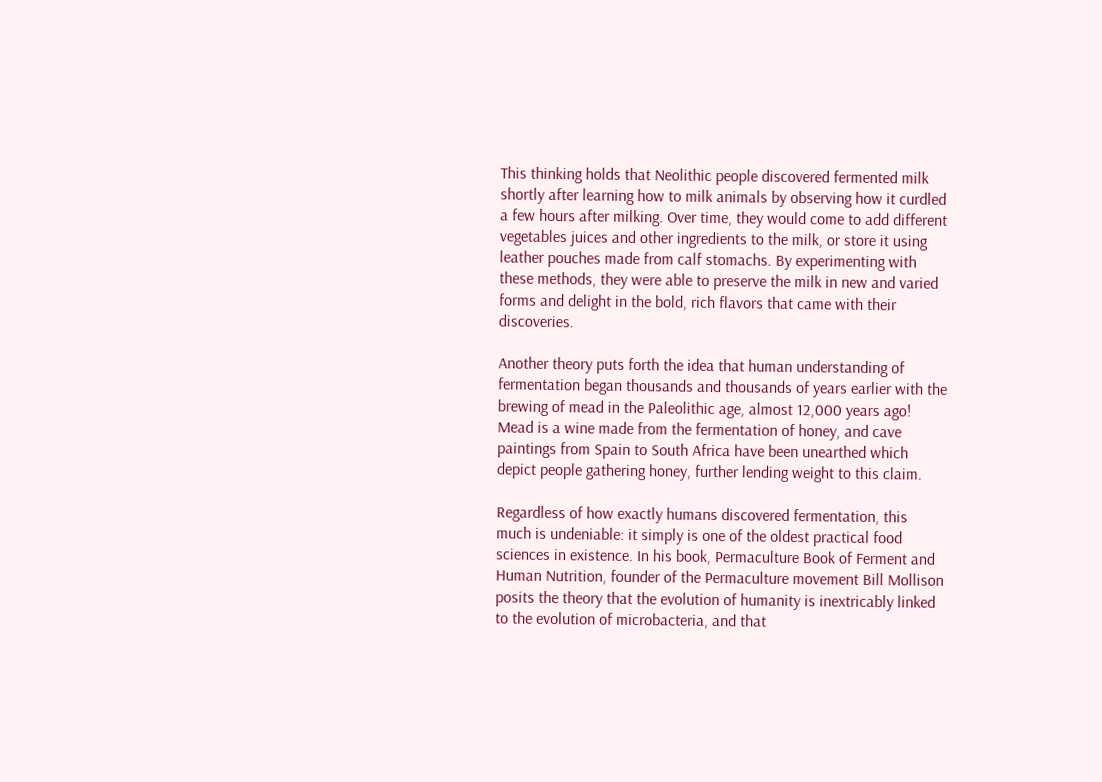This thinking holds that Neolithic people discovered fermented milk shortly after learning how to milk animals by observing how it curdled a few hours after milking. Over time, they would come to add different vegetables juices and other ingredients to the milk, or store it using leather pouches made from calf stomachs. By experimenting with these methods, they were able to preserve the milk in new and varied forms and delight in the bold, rich flavors that came with their discoveries.

Another theory puts forth the idea that human understanding of fermentation began thousands and thousands of years earlier with the brewing of mead in the Paleolithic age, almost 12,000 years ago! Mead is a wine made from the fermentation of honey, and cave paintings from Spain to South Africa have been unearthed which depict people gathering honey, further lending weight to this claim.

Regardless of how exactly humans discovered fermentation, this much is undeniable: it simply is one of the oldest practical food sciences in existence. In his book, Permaculture Book of Ferment and Human Nutrition, founder of the Permaculture movement Bill Mollison posits the theory that the evolution of humanity is inextricably linked to the evolution of microbacteria, and that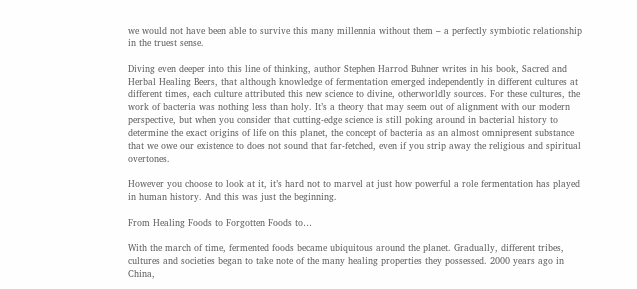we would not have been able to survive this many millennia without them – a perfectly symbiotic relationship in the truest sense.

Diving even deeper into this line of thinking, author Stephen Harrod Buhner writes in his book, Sacred and Herbal Healing Beers, that although knowledge of fermentation emerged independently in different cultures at different times, each culture attributed this new science to divine, otherworldly sources. For these cultures, the work of bacteria was nothing less than holy. It’s a theory that may seem out of alignment with our modern perspective, but when you consider that cutting-edge science is still poking around in bacterial history to determine the exact origins of life on this planet, the concept of bacteria as an almost omnipresent substance that we owe our existence to does not sound that far-fetched, even if you strip away the religious and spiritual overtones.

However you choose to look at it, it’s hard not to marvel at just how powerful a role fermentation has played in human history. And this was just the beginning.

From Healing Foods to Forgotten Foods to…

With the march of time, fermented foods became ubiquitous around the planet. Gradually, different tribes, cultures and societies began to take note of the many healing properties they possessed. 2000 years ago in China,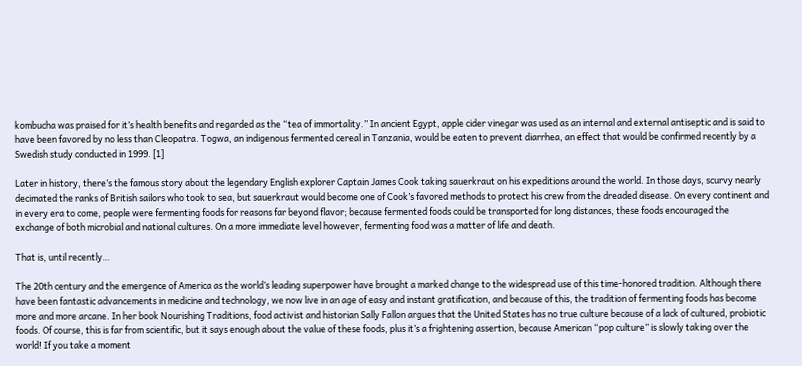kombucha was praised for it’s health benefits and regarded as the “tea of immortality.” In ancient Egypt, apple cider vinegar was used as an internal and external antiseptic and is said to have been favored by no less than Cleopatra. Togwa, an indigenous fermented cereal in Tanzania, would be eaten to prevent diarrhea, an effect that would be confirmed recently by a Swedish study conducted in 1999. [1]

Later in history, there’s the famous story about the legendary English explorer Captain James Cook taking sauerkraut on his expeditions around the world. In those days, scurvy nearly decimated the ranks of British sailors who took to sea, but sauerkraut would become one of Cook’s favored methods to protect his crew from the dreaded disease. On every continent and in every era to come, people were fermenting foods for reasons far beyond flavor; because fermented foods could be transported for long distances, these foods encouraged the exchange of both microbial and national cultures. On a more immediate level however, fermenting food was a matter of life and death.

That is, until recently…

The 20th century and the emergence of America as the world’s leading superpower have brought a marked change to the widespread use of this time-honored tradition. Although there have been fantastic advancements in medicine and technology, we now live in an age of easy and instant gratification, and because of this, the tradition of fermenting foods has become more and more arcane. In her book Nourishing Traditions, food activist and historian Sally Fallon argues that the United States has no true culture because of a lack of cultured, probiotic foods. Of course, this is far from scientific, but it says enough about the value of these foods, plus it’s a frightening assertion, because American “pop culture” is slowly taking over the world! If you take a moment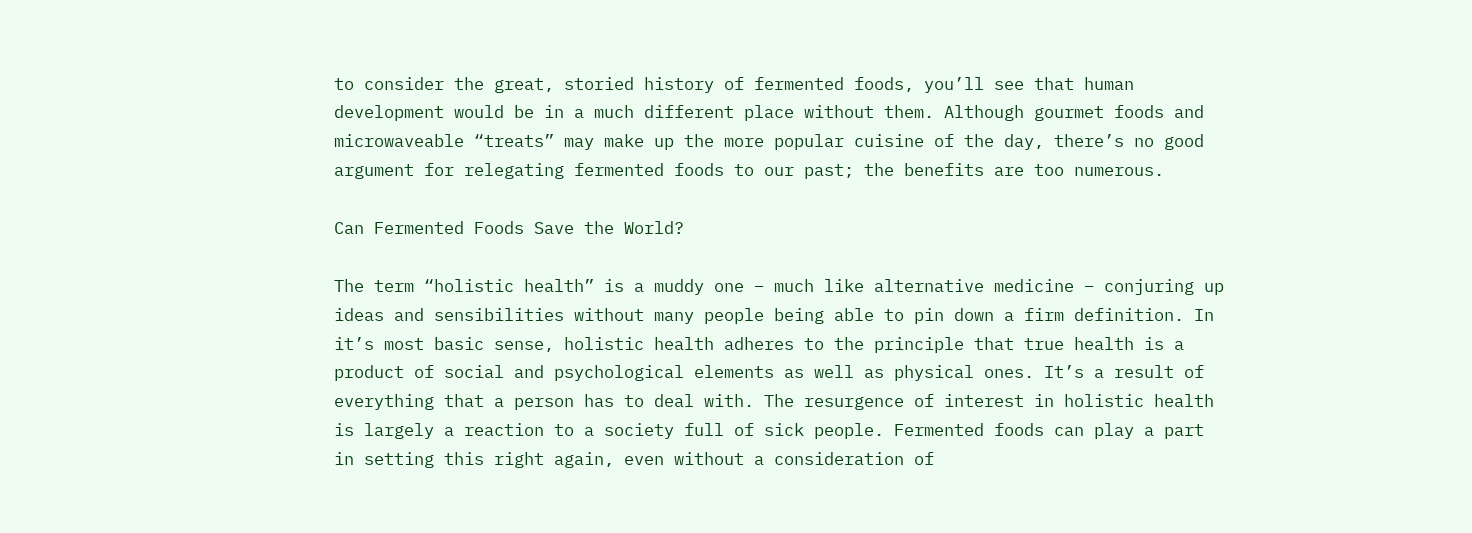to consider the great, storied history of fermented foods, you’ll see that human development would be in a much different place without them. Although gourmet foods and microwaveable “treats” may make up the more popular cuisine of the day, there’s no good argument for relegating fermented foods to our past; the benefits are too numerous.

Can Fermented Foods Save the World?

The term “holistic health” is a muddy one – much like alternative medicine – conjuring up ideas and sensibilities without many people being able to pin down a firm definition. In it’s most basic sense, holistic health adheres to the principle that true health is a product of social and psychological elements as well as physical ones. It’s a result of everything that a person has to deal with. The resurgence of interest in holistic health is largely a reaction to a society full of sick people. Fermented foods can play a part in setting this right again, even without a consideration of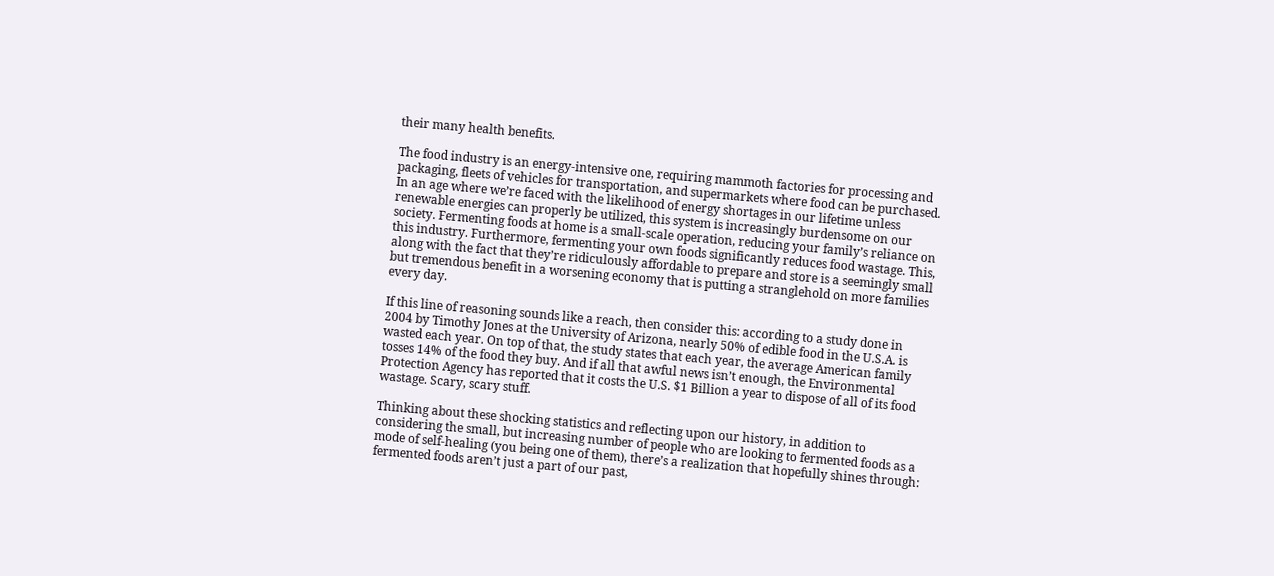their many health benefits.

The food industry is an energy-intensive one, requiring mammoth factories for processing and packaging, fleets of vehicles for transportation, and supermarkets where food can be purchased. In an age where we’re faced with the likelihood of energy shortages in our lifetime unless renewable energies can properly be utilized, this system is increasingly burdensome on our society. Fermenting foods at home is a small-scale operation, reducing your family’s reliance on this industry. Furthermore, fermenting your own foods significantly reduces food wastage. This, along with the fact that they’re ridiculously affordable to prepare and store is a seemingly small but tremendous benefit in a worsening economy that is putting a stranglehold on more families every day.

If this line of reasoning sounds like a reach, then consider this: according to a study done in 2004 by Timothy Jones at the University of Arizona, nearly 50% of edible food in the U.S.A. is wasted each year. On top of that, the study states that each year, the average American family tosses 14% of the food they buy. And if all that awful news isn’t enough, the Environmental Protection Agency has reported that it costs the U.S. $1 Billion a year to dispose of all of its food wastage. Scary, scary stuff.

Thinking about these shocking statistics and reflecting upon our history, in addition to considering the small, but increasing number of people who are looking to fermented foods as a mode of self-healing (you being one of them), there’s a realization that hopefully shines through: fermented foods aren’t just a part of our past,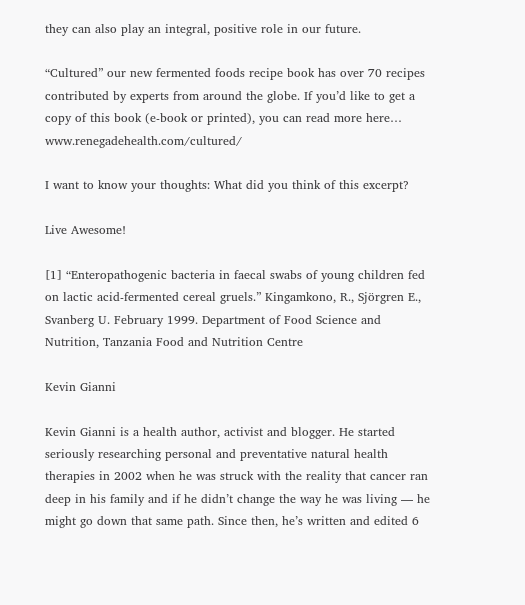they can also play an integral, positive role in our future.

“Cultured” our new fermented foods recipe book has over 70 recipes contributed by experts from around the globe. If you’d like to get a copy of this book (e-book or printed), you can read more here… www.renegadehealth.com/cultured/

I want to know your thoughts: What did you think of this excerpt?

Live Awesome!

[1] “Enteropathogenic bacteria in faecal swabs of young children fed on lactic acid-fermented cereal gruels.” Kingamkono, R., Sjörgren E., Svanberg U. February 1999. Department of Food Science and Nutrition, Tanzania Food and Nutrition Centre

Kevin Gianni

Kevin Gianni is a health author, activist and blogger. He started seriously researching personal and preventative natural health therapies in 2002 when he was struck with the reality that cancer ran deep in his family and if he didn’t change the way he was living — he might go down that same path. Since then, he’s written and edited 6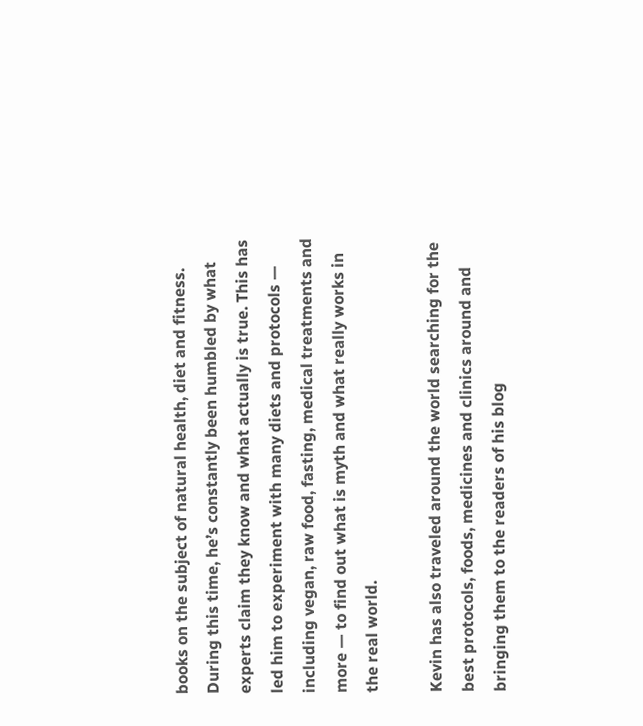books on the subject of natural health, diet and fitness. During this time, he’s constantly been humbled by what experts claim they know and what actually is true. This has led him to experiment with many diets and protocols — including vegan, raw food, fasting, medical treatments and more — to find out what is myth and what really works in the real world.

Kevin has also traveled around the world searching for the best protocols, foods, medicines and clinics around and bringing them to the readers of his blog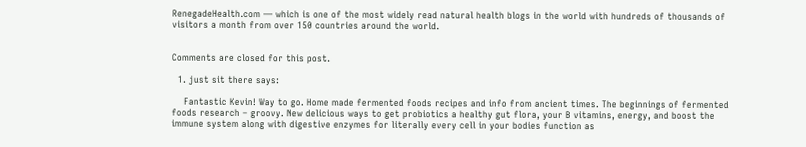RenegadeHealth.com — which is one of the most widely read natural health blogs in the world with hundreds of thousands of visitors a month from over 150 countries around the world.


Comments are closed for this post.

  1. just sit there says:

    Fantastic Kevin! Way to go. Home made fermented foods recipes and info from ancient times. The beginnings of fermented foods research – groovy. New delicious ways to get probiotics a healthy gut flora, your B vitamins, energy, and boost the immune system along with digestive enzymes for literally every cell in your bodies function as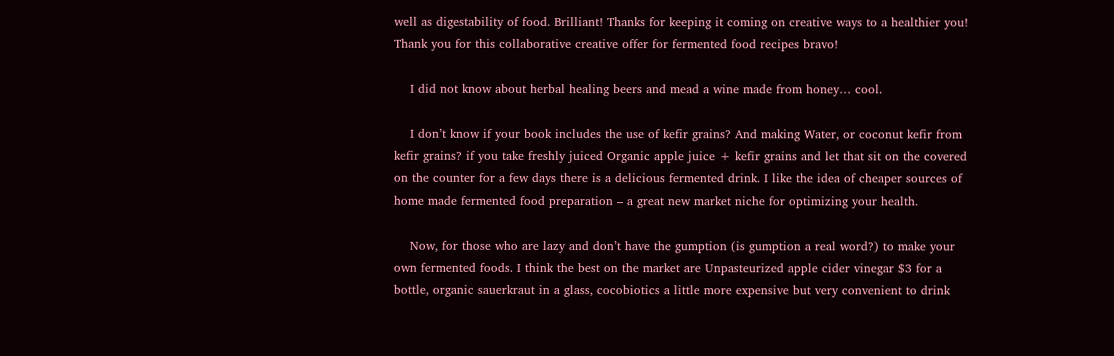well as digestability of food. Brilliant! Thanks for keeping it coming on creative ways to a healthier you! Thank you for this collaborative creative offer for fermented food recipes bravo!

    I did not know about herbal healing beers and mead a wine made from honey… cool.

    I don’t know if your book includes the use of kefir grains? And making Water, or coconut kefir from kefir grains? if you take freshly juiced Organic apple juice + kefir grains and let that sit on the covered on the counter for a few days there is a delicious fermented drink. I like the idea of cheaper sources of home made fermented food preparation – a great new market niche for optimizing your health.

    Now, for those who are lazy and don’t have the gumption (is gumption a real word?) to make your own fermented foods. I think the best on the market are Unpasteurized apple cider vinegar $3 for a bottle, organic sauerkraut in a glass, cocobiotics a little more expensive but very convenient to drink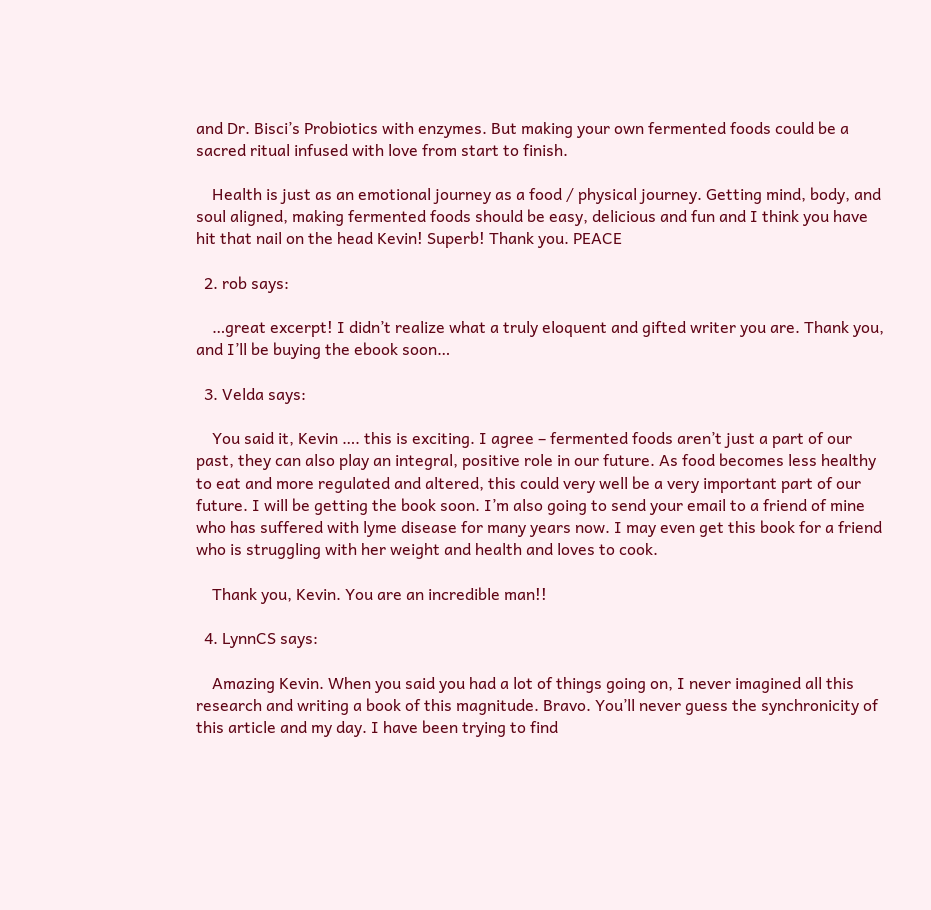and Dr. Bisci’s Probiotics with enzymes. But making your own fermented foods could be a sacred ritual infused with love from start to finish.

    Health is just as an emotional journey as a food / physical journey. Getting mind, body, and soul aligned, making fermented foods should be easy, delicious and fun and I think you have hit that nail on the head Kevin! Superb! Thank you. PEACE

  2. rob says:

    …great excerpt! I didn’t realize what a truly eloquent and gifted writer you are. Thank you, and I’ll be buying the ebook soon…

  3. Velda says:

    You said it, Kevin …. this is exciting. I agree – fermented foods aren’t just a part of our past, they can also play an integral, positive role in our future. As food becomes less healthy to eat and more regulated and altered, this could very well be a very important part of our future. I will be getting the book soon. I’m also going to send your email to a friend of mine who has suffered with lyme disease for many years now. I may even get this book for a friend who is struggling with her weight and health and loves to cook.

    Thank you, Kevin. You are an incredible man!!

  4. LynnCS says:

    Amazing Kevin. When you said you had a lot of things going on, I never imagined all this research and writing a book of this magnitude. Bravo. You’ll never guess the synchronicity of this article and my day. I have been trying to find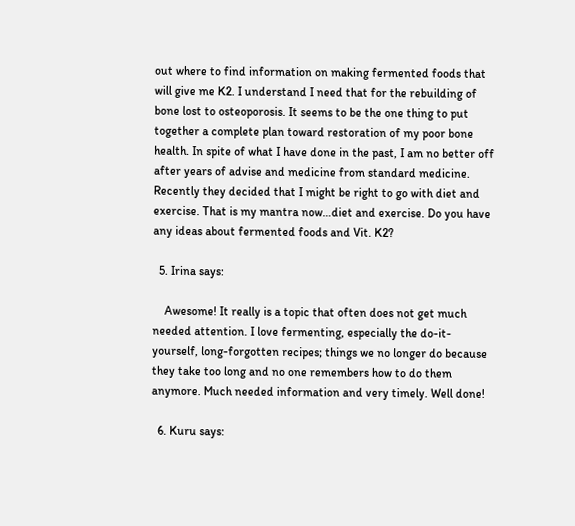out where to find information on making fermented foods that will give me K2. I understand I need that for the rebuilding of bone lost to osteoporosis. It seems to be the one thing to put together a complete plan toward restoration of my poor bone health. In spite of what I have done in the past, I am no better off after years of advise and medicine from standard medicine. Recently they decided that I might be right to go with diet and exercise. That is my mantra now…diet and exercise. Do you have any ideas about fermented foods and Vit. K2?

  5. Irina says:

    Awesome! It really is a topic that often does not get much needed attention. I love fermenting, especially the do-it-yourself, long-forgotten recipes; things we no longer do because they take too long and no one remembers how to do them anymore. Much needed information and very timely. Well done!

  6. Kuru says: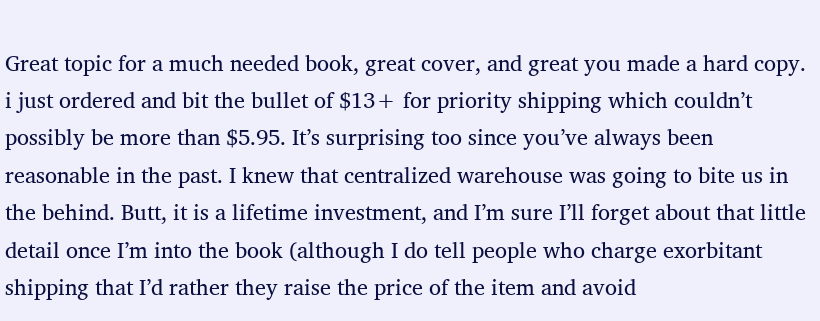Great topic for a much needed book, great cover, and great you made a hard copy. i just ordered and bit the bullet of $13+ for priority shipping which couldn’t possibly be more than $5.95. It’s surprising too since you’ve always been reasonable in the past. I knew that centralized warehouse was going to bite us in the behind. Butt, it is a lifetime investment, and I’m sure I’ll forget about that little detail once I’m into the book (although I do tell people who charge exorbitant shipping that I’d rather they raise the price of the item and avoid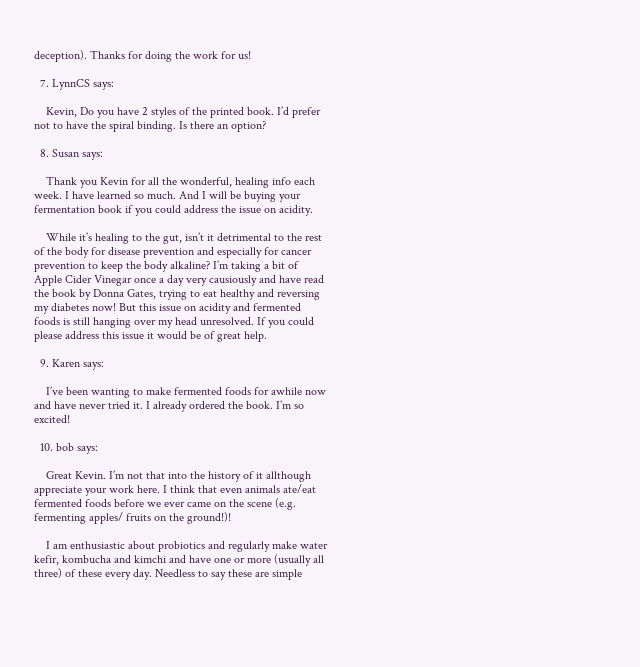deception). Thanks for doing the work for us!

  7. LynnCS says:

    Kevin, Do you have 2 styles of the printed book. I’d prefer not to have the spiral binding. Is there an option?

  8. Susan says:

    Thank you Kevin for all the wonderful, healing info each week. I have learned so much. And I will be buying your fermentation book if you could address the issue on acidity.

    While it’s healing to the gut, isn’t it detrimental to the rest of the body for disease prevention and especially for cancer prevention to keep the body alkaline? I’m taking a bit of Apple Cider Vinegar once a day very causiously and have read the book by Donna Gates, trying to eat healthy and reversing my diabetes now! But this issue on acidity and fermented foods is still hanging over my head unresolved. If you could please address this issue it would be of great help.

  9. Karen says:

    I’ve been wanting to make fermented foods for awhile now and have never tried it. I already ordered the book. I’m so excited!

  10. bob says:

    Great Kevin. I’m not that into the history of it allthough appreciate your work here. I think that even animals ate/eat fermented foods before we ever came on the scene (e.g. fermenting apples/ fruits on the ground!)!

    I am enthusiastic about probiotics and regularly make water kefir, kombucha and kimchi and have one or more (usually all three) of these every day. Needless to say these are simple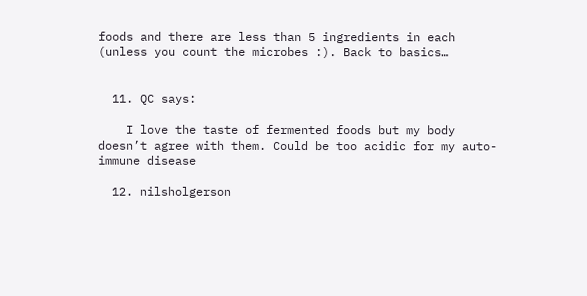foods and there are less than 5 ingredients in each (unless you count the microbes :). Back to basics…


  11. QC says:

    I love the taste of fermented foods but my body doesn’t agree with them. Could be too acidic for my auto-immune disease

  12. nilsholgerson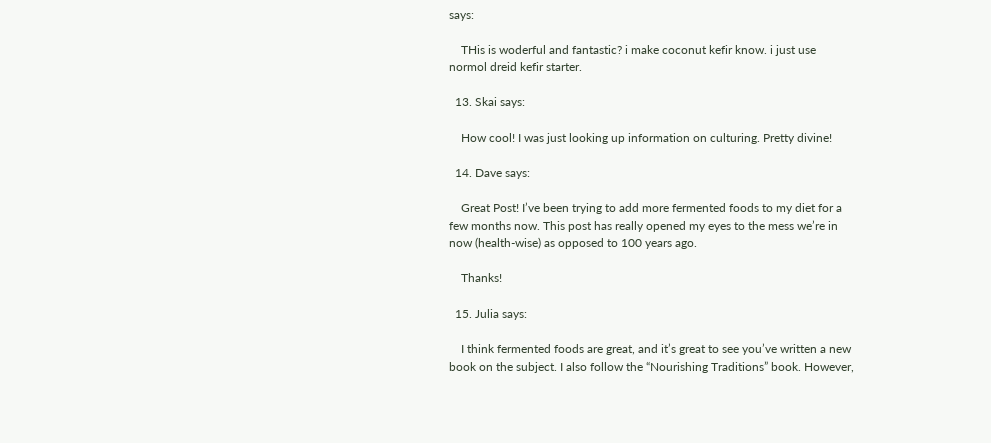says:

    THis is woderful and fantastic? i make coconut kefir know. i just use normol dreid kefir starter.

  13. Skai says:

    How cool! I was just looking up information on culturing. Pretty divine!

  14. Dave says:

    Great Post! I’ve been trying to add more fermented foods to my diet for a few months now. This post has really opened my eyes to the mess we’re in now (health-wise) as opposed to 100 years ago.

    Thanks!

  15. Julia says:

    I think fermented foods are great, and it’s great to see you’ve written a new book on the subject. I also follow the “Nourishing Traditions” book. However,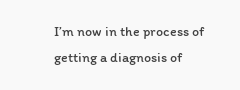I’m now in the process of getting a diagnosis of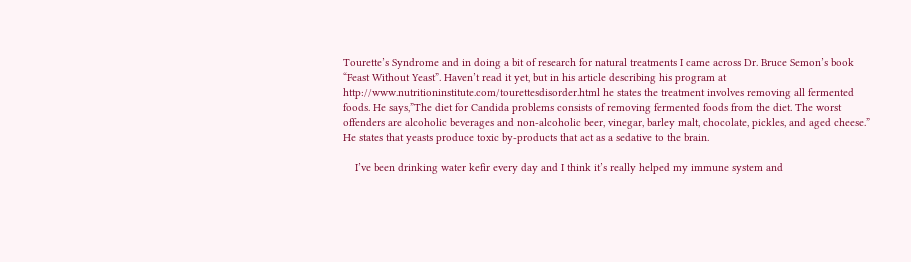Tourette’s Syndrome and in doing a bit of research for natural treatments I came across Dr. Bruce Semon’s book “Feast Without Yeast”. Haven’t read it yet, but in his article describing his program at http://www.nutritioninstitute.com/tourettesdisorder.html he states the treatment involves removing all fermented foods. He says,”The diet for Candida problems consists of removing fermented foods from the diet. The worst offenders are alcoholic beverages and non-alcoholic beer, vinegar, barley malt, chocolate, pickles, and aged cheese.” He states that yeasts produce toxic by-products that act as a sedative to the brain.

    I’ve been drinking water kefir every day and I think it’s really helped my immune system and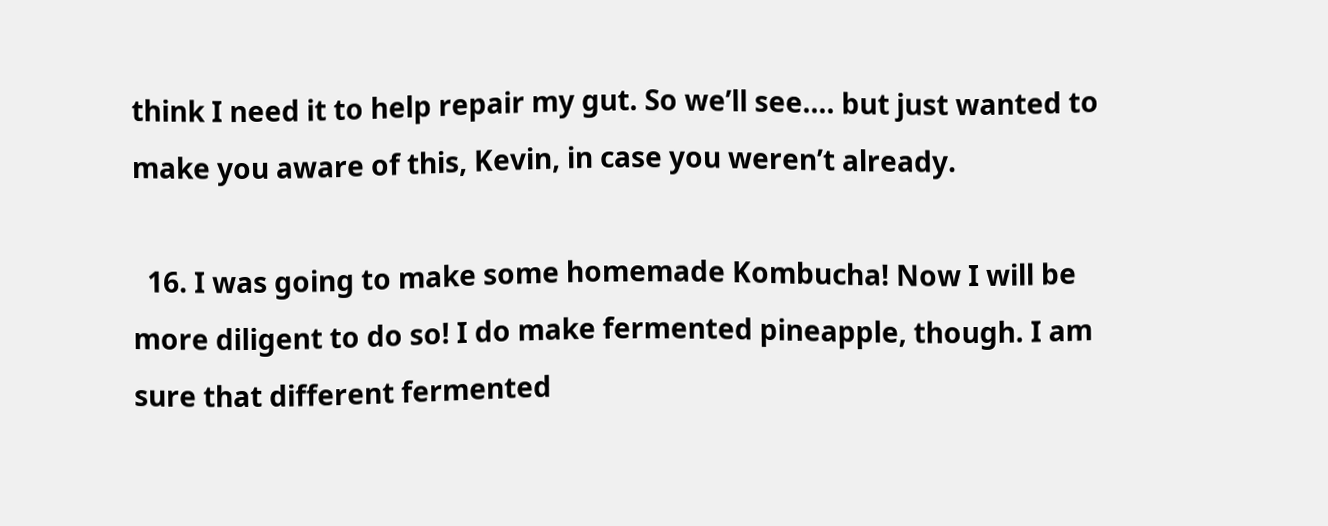think I need it to help repair my gut. So we’ll see…. but just wanted to make you aware of this, Kevin, in case you weren’t already.

  16. I was going to make some homemade Kombucha! Now I will be more diligent to do so! I do make fermented pineapple, though. I am sure that different fermented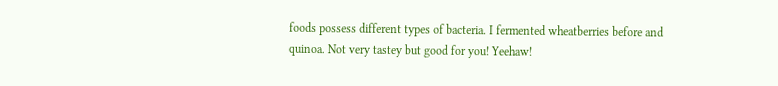foods possess different types of bacteria. I fermented wheatberries before and quinoa. Not very tastey but good for you! Yeehaw!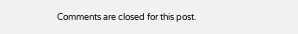Comments are closed for this post.